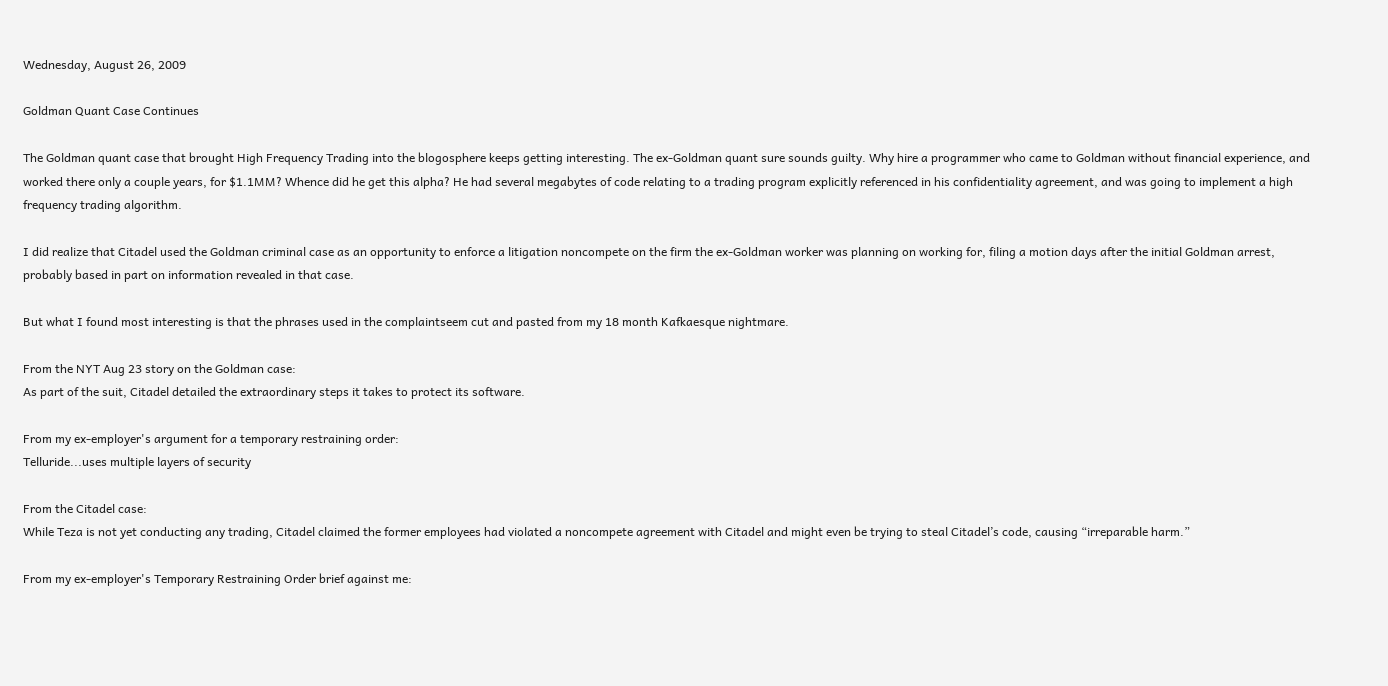Wednesday, August 26, 2009

Goldman Quant Case Continues

The Goldman quant case that brought High Frequency Trading into the blogosphere keeps getting interesting. The ex-Goldman quant sure sounds guilty. Why hire a programmer who came to Goldman without financial experience, and worked there only a couple years, for $1.1MM? Whence did he get this alpha? He had several megabytes of code relating to a trading program explicitly referenced in his confidentiality agreement, and was going to implement a high frequency trading algorithm.

I did realize that Citadel used the Goldman criminal case as an opportunity to enforce a litigation noncompete on the firm the ex-Goldman worker was planning on working for, filing a motion days after the initial Goldman arrest, probably based in part on information revealed in that case.

But what I found most interesting is that the phrases used in the complaintseem cut and pasted from my 18 month Kafkaesque nightmare.

From the NYT Aug 23 story on the Goldman case:
As part of the suit, Citadel detailed the extraordinary steps it takes to protect its software.

From my ex-employer's argument for a temporary restraining order:
Telluride...uses multiple layers of security

From the Citadel case:
While Teza is not yet conducting any trading, Citadel claimed the former employees had violated a noncompete agreement with Citadel and might even be trying to steal Citadel’s code, causing “irreparable harm.”

From my ex-employer's Temporary Restraining Order brief against me: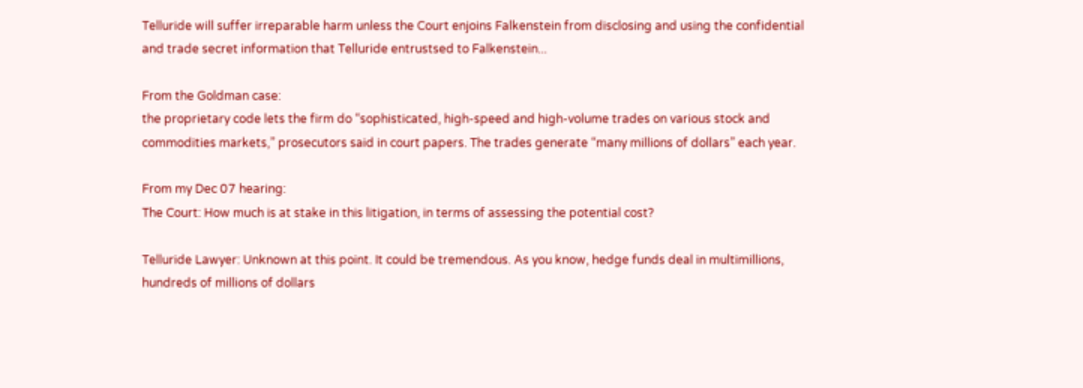Telluride will suffer irreparable harm unless the Court enjoins Falkenstein from disclosing and using the confidential and trade secret information that Telluride entrustsed to Falkenstein...

From the Goldman case:
the proprietary code lets the firm do “sophisticated, high-speed and high-volume trades on various stock and commodities markets,” prosecutors said in court papers. The trades generate “many millions of dollars” each year.

From my Dec 07 hearing:
The Court: How much is at stake in this litigation, in terms of assessing the potential cost?

Telluride Lawyer: Unknown at this point. It could be tremendous. As you know, hedge funds deal in multimillions, hundreds of millions of dollars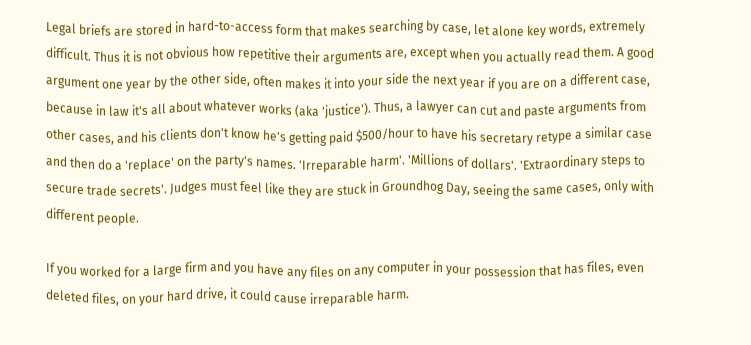Legal briefs are stored in hard-to-access form that makes searching by case, let alone key words, extremely difficult. Thus it is not obvious how repetitive their arguments are, except when you actually read them. A good argument one year by the other side, often makes it into your side the next year if you are on a different case, because in law it's all about whatever works (aka 'justice'). Thus, a lawyer can cut and paste arguments from other cases, and his clients don't know he's getting paid $500/hour to have his secretary retype a similar case and then do a 'replace' on the party's names. 'Irreparable harm'. 'Millions of dollars'. 'Extraordinary steps to secure trade secrets'. Judges must feel like they are stuck in Groundhog Day, seeing the same cases, only with different people.

If you worked for a large firm and you have any files on any computer in your possession that has files, even deleted files, on your hard drive, it could cause irreparable harm.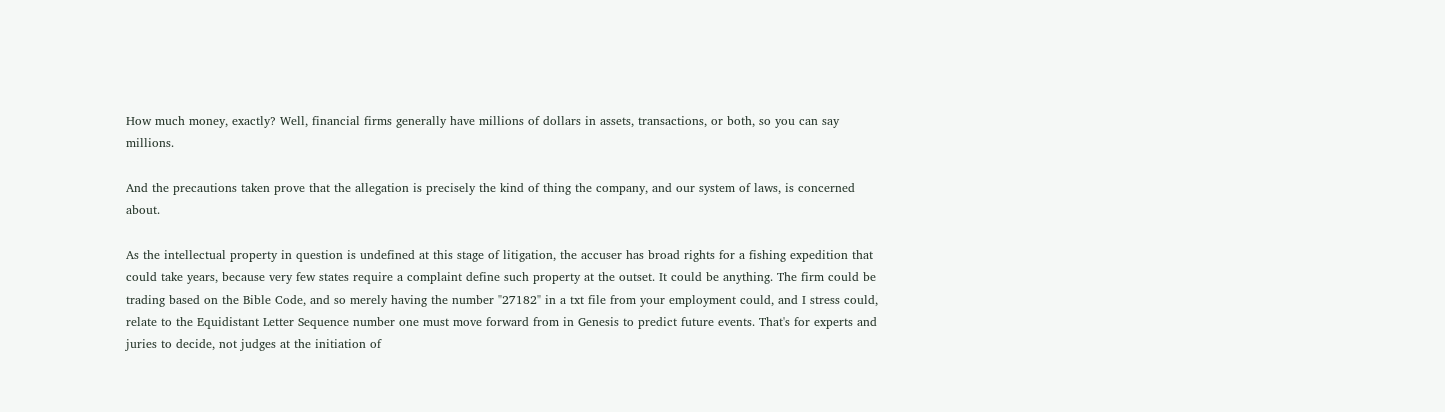How much money, exactly? Well, financial firms generally have millions of dollars in assets, transactions, or both, so you can say millions.

And the precautions taken prove that the allegation is precisely the kind of thing the company, and our system of laws, is concerned about.

As the intellectual property in question is undefined at this stage of litigation, the accuser has broad rights for a fishing expedition that could take years, because very few states require a complaint define such property at the outset. It could be anything. The firm could be trading based on the Bible Code, and so merely having the number "27182" in a txt file from your employment could, and I stress could, relate to the Equidistant Letter Sequence number one must move forward from in Genesis to predict future events. That's for experts and juries to decide, not judges at the initiation of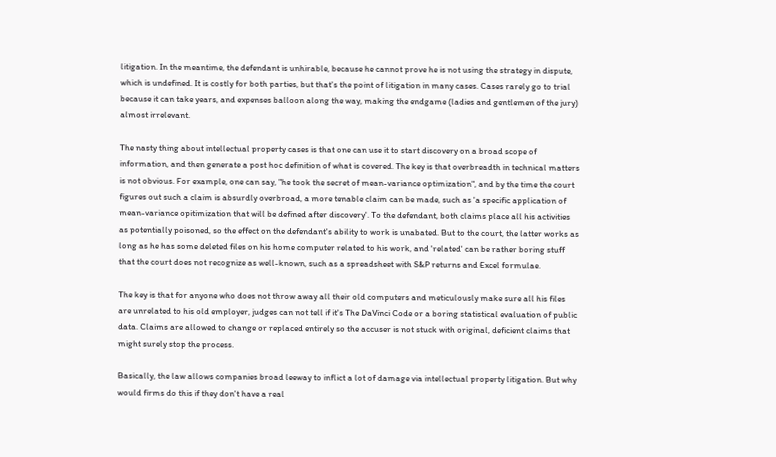litigation. In the meantime, the defendant is unhirable, because he cannot prove he is not using the strategy in dispute, which is undefined. It is costly for both parties, but that's the point of litigation in many cases. Cases rarely go to trial because it can take years, and expenses balloon along the way, making the endgame (ladies and gentlemen of the jury) almost irrelevant.

The nasty thing about intellectual property cases is that one can use it to start discovery on a broad scope of information, and then generate a post hoc definition of what is covered. The key is that overbreadth in technical matters is not obvious. For example, one can say, "he took the secret of mean-variance optimization", and by the time the court figures out such a claim is absurdly overbroad, a more tenable claim can be made, such as 'a specific application of mean-variance opitimization that will be defined after discovery'. To the defendant, both claims place all his activities as potentially poisoned, so the effect on the defendant's ability to work is unabated. But to the court, the latter works as long as he has some deleted files on his home computer related to his work, and 'related' can be rather boring stuff that the court does not recognize as well-known, such as a spreadsheet with S&P returns and Excel formulae.

The key is that for anyone who does not throw away all their old computers and meticulously make sure all his files are unrelated to his old employer, judges can not tell if it's The DaVinci Code or a boring statistical evaluation of public data. Claims are allowed to change or replaced entirely so the accuser is not stuck with original, deficient claims that might surely stop the process.

Basically, the law allows companies broad leeway to inflict a lot of damage via intellectual property litigation. But why would firms do this if they don't have a real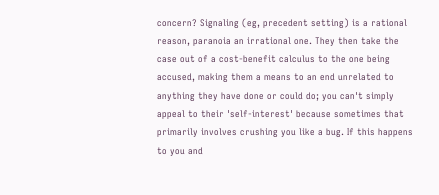concern? Signaling (eg, precedent setting) is a rational reason, paranoia an irrational one. They then take the case out of a cost-benefit calculus to the one being accused, making them a means to an end unrelated to anything they have done or could do; you can't simply appeal to their 'self-interest' because sometimes that primarily involves crushing you like a bug. If this happens to you and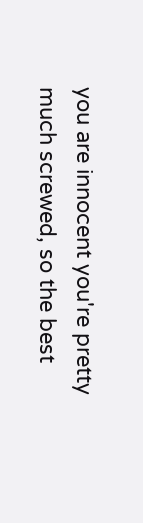you are innocent you're pretty much screwed, so the best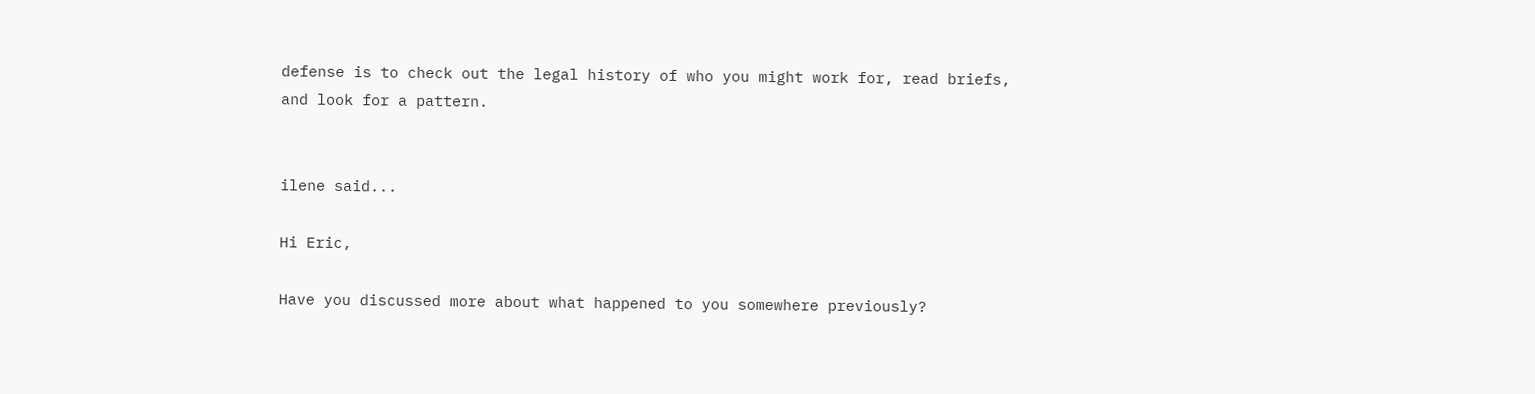defense is to check out the legal history of who you might work for, read briefs, and look for a pattern.


ilene said...

Hi Eric,

Have you discussed more about what happened to you somewhere previously?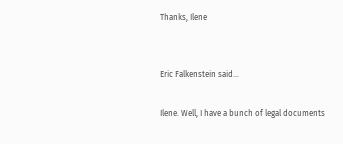Thanks, Ilene


Eric Falkenstein said...

Ilene. Well, I have a bunch of legal documents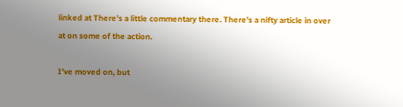linked at There's a little commentary there. There's a nifty article in over at on some of the action.

I've moved on, but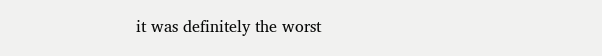it was definitely the worst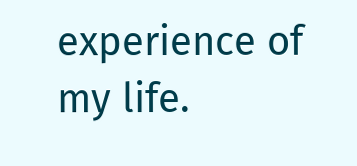experience of my life.